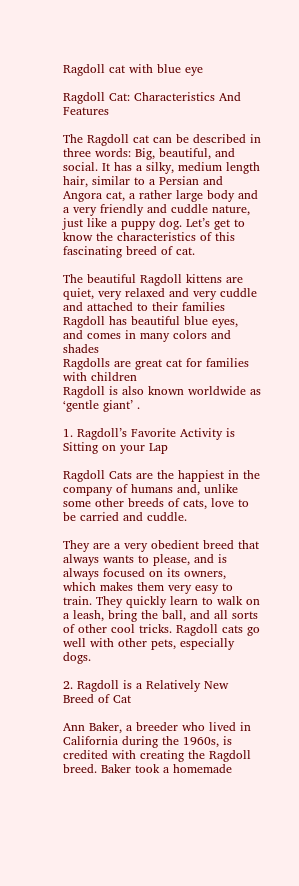Ragdoll cat with blue eye

Ragdoll Cat: Characteristics And Features

The Ragdoll cat can be described in three words: Big, beautiful, and social. It has a silky, medium length hair, similar to a Persian and Angora cat, a rather large body and a very friendly and cuddle nature, just like a puppy dog. Let’s get to know the characteristics of this fascinating breed of cat.

The beautiful Ragdoll kittens are quiet, very relaxed and very cuddle and attached to their families
Ragdoll has beautiful blue eyes, and comes in many colors and shades
Ragdolls are great cat for families with children
Ragdoll is also known worldwide as ‘gentle giant’ .

1. Ragdoll’s Favorite Activity is Sitting on your Lap

Ragdoll Cats are the happiest in the company of humans and, unlike some other breeds of cats, love to be carried and cuddle.

They are a very obedient breed that always wants to please, and is always focused on its owners, which makes them very easy to train. They quickly learn to walk on a leash, bring the ball, and all sorts of other cool tricks. Ragdoll cats go well with other pets, especially dogs.

2. Ragdoll is a Relatively New Breed of Cat

Ann Baker, a breeder who lived in California during the 1960s, is credited with creating the Ragdoll breed. Baker took a homemade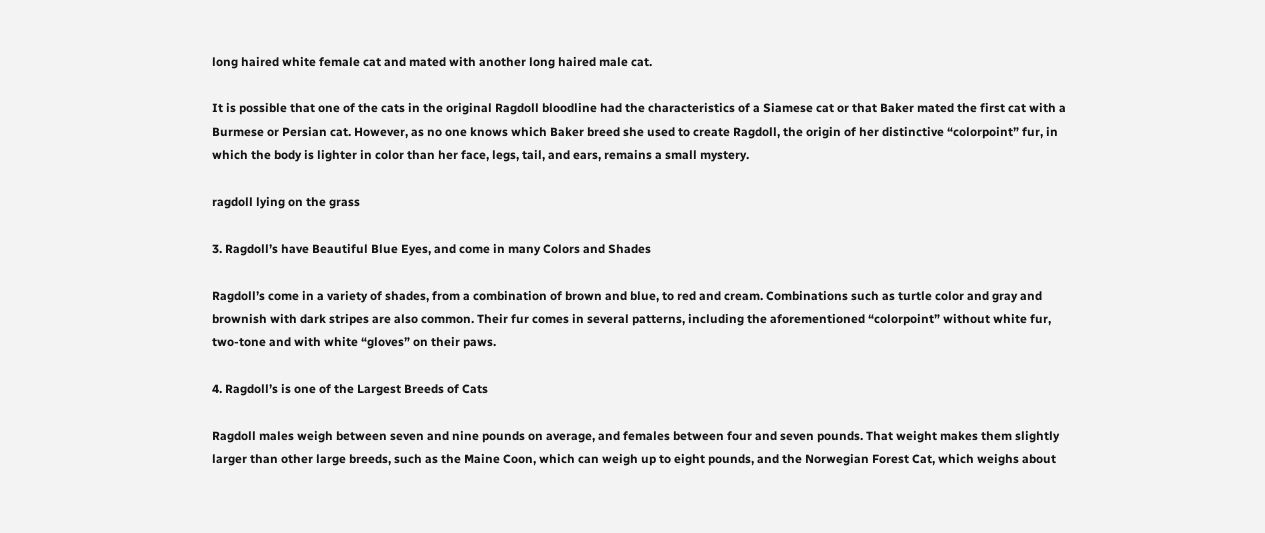long haired white female cat and mated with another long haired male cat.

It is possible that one of the cats in the original Ragdoll bloodline had the characteristics of a Siamese cat or that Baker mated the first cat with a Burmese or Persian cat. However, as no one knows which Baker breed she used to create Ragdoll, the origin of her distinctive “colorpoint” fur, in which the body is lighter in color than her face, legs, tail, and ears, remains a small mystery.

ragdoll lying on the grass

3. Ragdoll’s have Beautiful Blue Eyes, and come in many Colors and Shades

Ragdoll’s come in a variety of shades, from a combination of brown and blue, to red and cream. Combinations such as turtle color and gray and brownish with dark stripes are also common. Their fur comes in several patterns, including the aforementioned “colorpoint” without white fur, two-tone and with white “gloves” on their paws.

4. Ragdoll’s is one of the Largest Breeds of Cats

Ragdoll males weigh between seven and nine pounds on average, and females between four and seven pounds. That weight makes them slightly larger than other large breeds, such as the Maine Coon, which can weigh up to eight pounds, and the Norwegian Forest Cat, which weighs about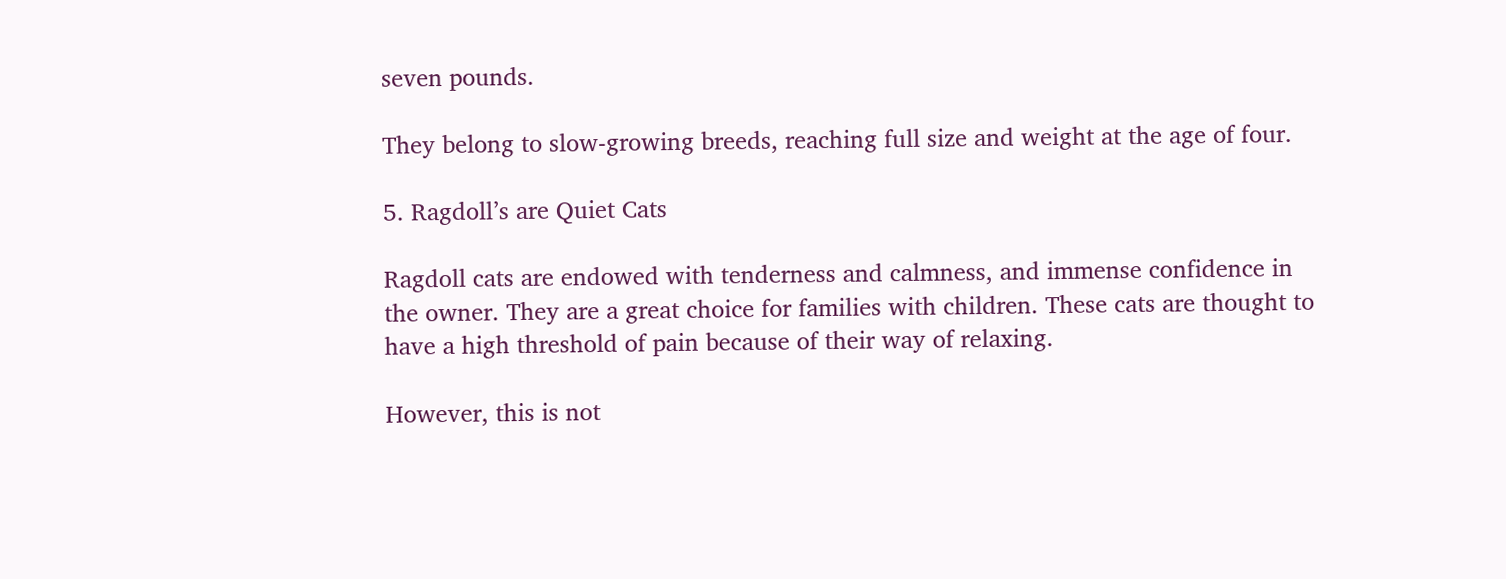seven pounds.

They belong to slow-growing breeds, reaching full size and weight at the age of four.

5. Ragdoll’s are Quiet Cats

Ragdoll cats are endowed with tenderness and calmness, and immense confidence in the owner. They are a great choice for families with children. These cats are thought to have a high threshold of pain because of their way of relaxing.

However, this is not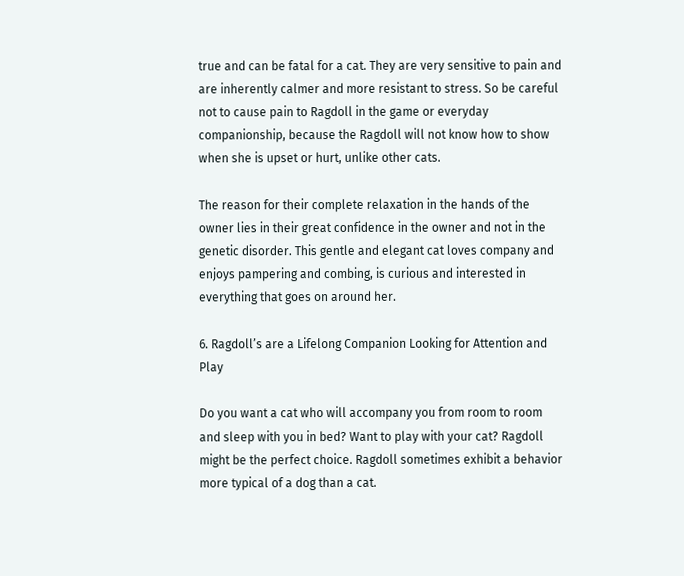true and can be fatal for a cat. They are very sensitive to pain and are inherently calmer and more resistant to stress. So be careful not to cause pain to Ragdoll in the game or everyday companionship, because the Ragdoll will not know how to show when she is upset or hurt, unlike other cats.

The reason for their complete relaxation in the hands of the owner lies in their great confidence in the owner and not in the genetic disorder. This gentle and elegant cat loves company and enjoys pampering and combing, is curious and interested in everything that goes on around her.

6. Ragdoll’s are a Lifelong Companion Looking for Attention and Play

Do you want a cat who will accompany you from room to room and sleep with you in bed? Want to play with your cat? Ragdoll might be the perfect choice. Ragdoll sometimes exhibit a behavior more typical of a dog than a cat.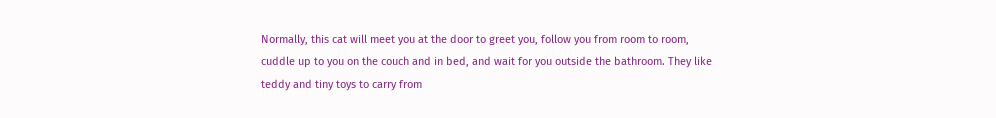Normally, this cat will meet you at the door to greet you, follow you from room to room, cuddle up to you on the couch and in bed, and wait for you outside the bathroom. They like teddy and tiny toys to carry from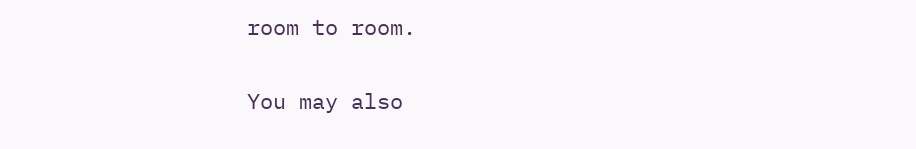room to room.

You may also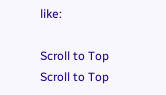like:

Scroll to Top
Scroll to Top